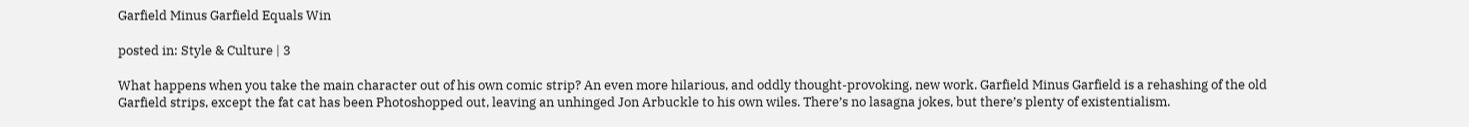Garfield Minus Garfield Equals Win

posted in: Style & Culture | 3

What happens when you take the main character out of his own comic strip? An even more hilarious, and oddly thought-provoking, new work. Garfield Minus Garfield is a rehashing of the old Garfield strips, except the fat cat has been Photoshopped out, leaving an unhinged Jon Arbuckle to his own wiles. There’s no lasagna jokes, but there’s plenty of existentialism.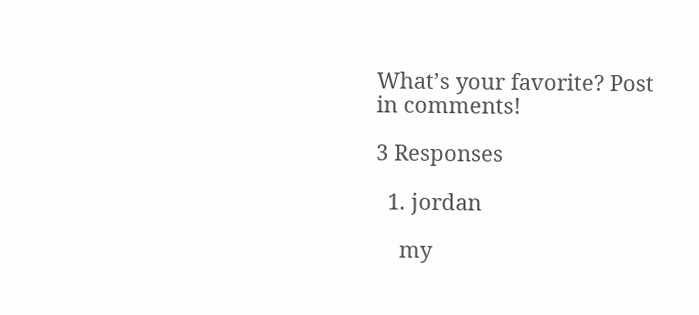What’s your favorite? Post in comments!

3 Responses

  1. jordan

    my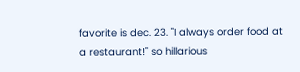favorite is dec. 23. "I always order food at a restaurant!" so hillarious